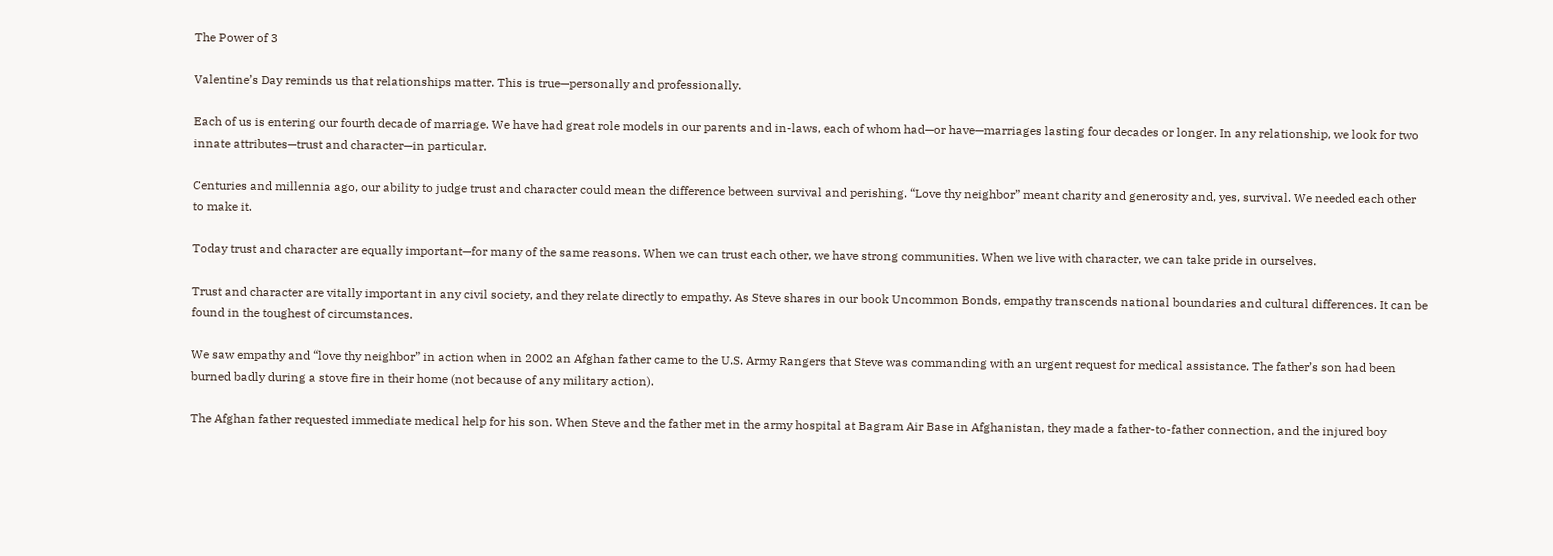The Power of 3

Valentine’s Day reminds us that relationships matter. This is true—personally and professionally.

Each of us is entering our fourth decade of marriage. We have had great role models in our parents and in-laws, each of whom had—or have—marriages lasting four decades or longer. In any relationship, we look for two innate attributes—trust and character—in particular.

Centuries and millennia ago, our ability to judge trust and character could mean the difference between survival and perishing. “Love thy neighbor” meant charity and generosity and, yes, survival. We needed each other to make it.

Today trust and character are equally important—for many of the same reasons. When we can trust each other, we have strong communities. When we live with character, we can take pride in ourselves.

Trust and character are vitally important in any civil society, and they relate directly to empathy. As Steve shares in our book Uncommon Bonds, empathy transcends national boundaries and cultural differences. It can be found in the toughest of circumstances.

We saw empathy and “love thy neighbor” in action when in 2002 an Afghan father came to the U.S. Army Rangers that Steve was commanding with an urgent request for medical assistance. The father’s son had been burned badly during a stove fire in their home (not because of any military action).

The Afghan father requested immediate medical help for his son. When Steve and the father met in the army hospital at Bagram Air Base in Afghanistan, they made a father-to-father connection, and the injured boy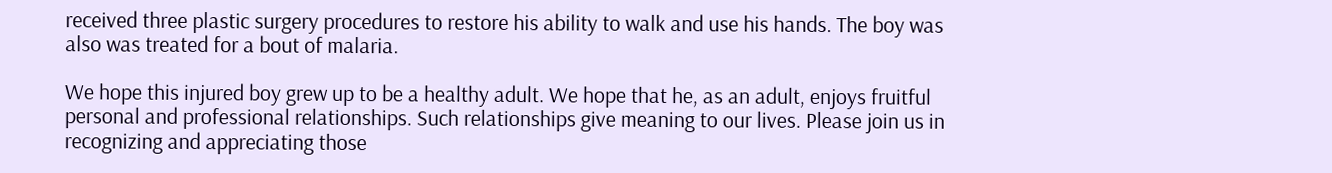received three plastic surgery procedures to restore his ability to walk and use his hands. The boy was also was treated for a bout of malaria.

We hope this injured boy grew up to be a healthy adult. We hope that he, as an adult, enjoys fruitful personal and professional relationships. Such relationships give meaning to our lives. Please join us in recognizing and appreciating those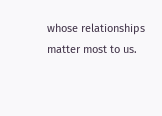whose relationships matter most to us.